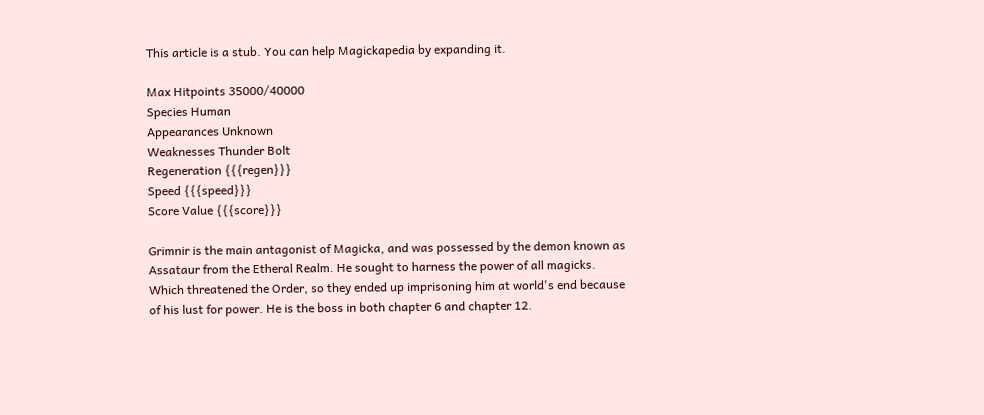This article is a stub. You can help Magickapedia by expanding it.

Max Hitpoints 35000/40000
Species Human
Appearances Unknown
Weaknesses Thunder Bolt
Regeneration {{{regen}}}
Speed {{{speed}}}
Score Value {{{score}}}

Grimnir is the main antagonist of Magicka, and was possessed by the demon known as Assataur from the Etheral Realm. He sought to harness the power of all magicks. Which threatened the Order, so they ended up imprisoning him at world's end because of his lust for power. He is the boss in both chapter 6 and chapter 12.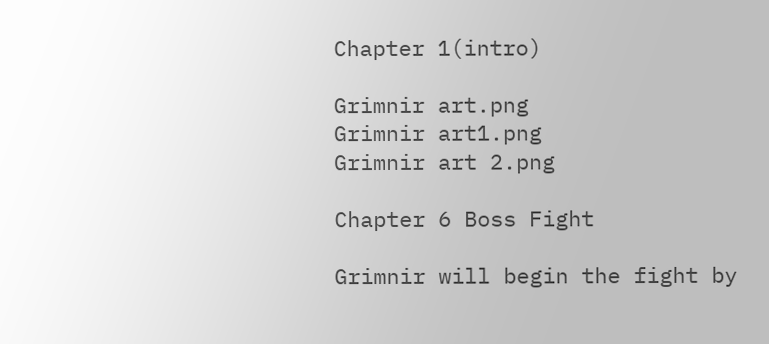Chapter 1(intro)

Grimnir art.png
Grimnir art1.png
Grimnir art 2.png

Chapter 6 Boss Fight

Grimnir will begin the fight by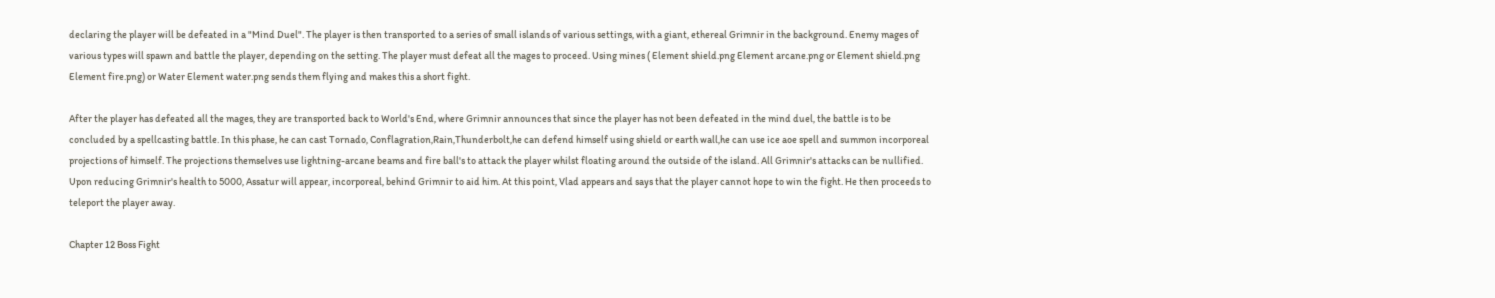declaring the player will be defeated in a "Mind Duel". The player is then transported to a series of small islands of various settings, with a giant, ethereal Grimnir in the background. Enemy mages of various types will spawn and battle the player, depending on the setting. The player must defeat all the mages to proceed. Using mines ( Element shield.png Element arcane.png or Element shield.png Element fire.png) or Water Element water.png sends them flying and makes this a short fight.

After the player has defeated all the mages, they are transported back to World's End, where Grimnir announces that since the player has not been defeated in the mind duel, the battle is to be concluded by a spellcasting battle. In this phase, he can cast Tornado, Conflagration,Rain,Thunderbolt,he can defend himself using shield or earth wall,he can use ice aoe spell and summon incorporeal projections of himself. The projections themselves use lightning-arcane beams and fire ball's to attack the player whilst floating around the outside of the island. All Grimnir's attacks can be nullified. Upon reducing Grimnir's health to 5000, Assatur will appear, incorporeal, behind Grimnir to aid him. At this point, Vlad appears and says that the player cannot hope to win the fight. He then proceeds to teleport the player away.

Chapter 12 Boss Fight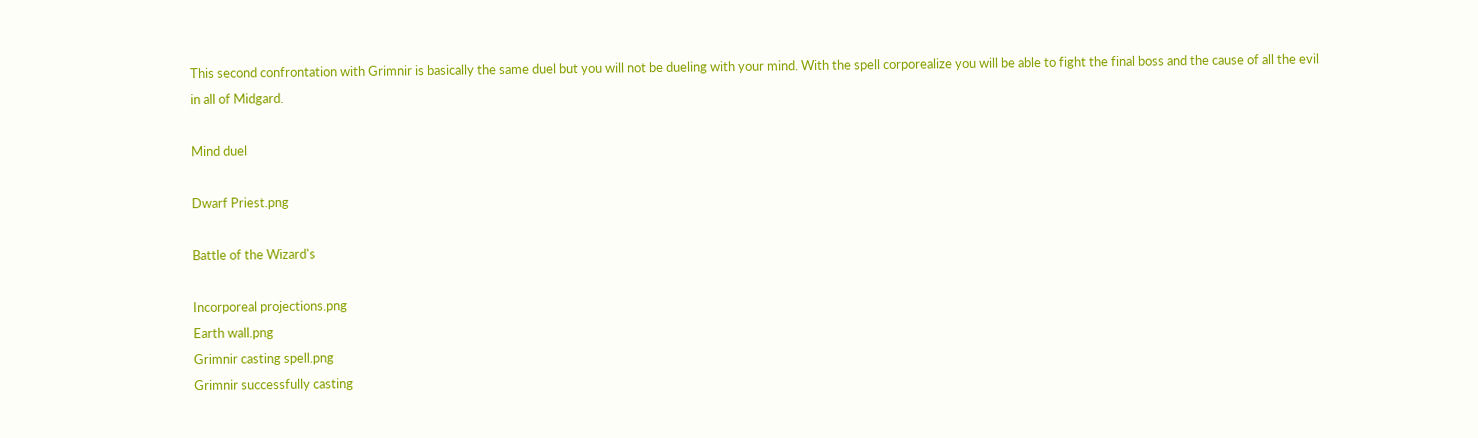This second confrontation with Grimnir is basically the same duel but you will not be dueling with your mind. With the spell corporealize you will be able to fight the final boss and the cause of all the evil in all of Midgard.

Mind duel

Dwarf Priest.png

Battle of the Wizard's

Incorporeal projections.png
Earth wall.png
Grimnir casting spell.png
Grimnir successfully casting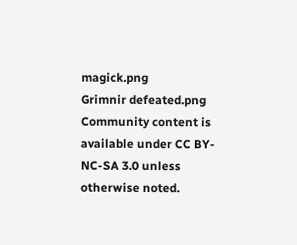magick.png
Grimnir defeated.png
Community content is available under CC BY-NC-SA 3.0 unless otherwise noted.